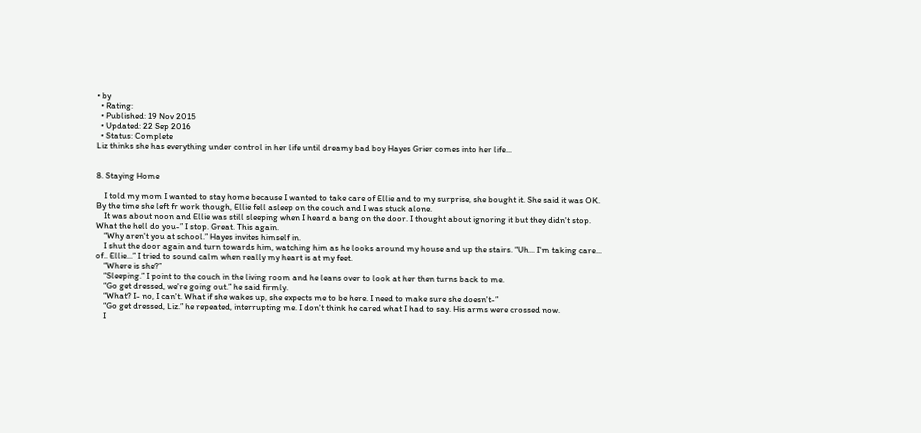• by
  • Rating:
  • Published: 19 Nov 2015
  • Updated: 22 Sep 2016
  • Status: Complete
Liz thinks she has everything under control in her life until dreamy bad boy Hayes Grier comes into her life...


8. Staying Home

    I told my mom I wanted to stay home because I wanted to take care of Ellie and to my surprise, she bought it. She said it was OK. By the time she left fr work though, Ellie fell asleep on the couch and I was stuck alone.
    It was about noon and Ellie was still sleeping when I heard a bang on the door. I thought about ignoring it but they didn't stop. What the hell do you-” I stop. Great. This again.
    “Why aren't you at school.” Hayes invites himself in.
    I shut the door again and turn towards him, watching him as he looks around my house and up the stairs. “Uh... I'm taking care... of.. Ellie...” I tried to sound calm when really my heart is at my feet.
    “Where is she?”
    “Sleeping.” I point to the couch in the living room and he leans over to look at her then turns back to me.
    “Go get dressed, we're going out.” he said firmly.
    “What? I- no, I can't. What if she wakes up, she expects me to be here. I need to make sure she doesn't-”
    “Go get dressed, Liz.” he repeated, interrupting me. I don't think he cared what I had to say. His arms were crossed now.
    I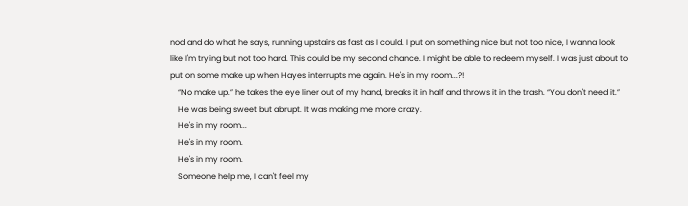nod and do what he says, running upstairs as fast as I could. I put on something nice but not too nice, I wanna look like I'm trying but not too hard. This could be my second chance. I might be able to redeem myself. I was just about to put on some make up when Hayes interrupts me again. He's in my room...?!
    “No make up.” he takes the eye liner out of my hand, breaks it in half and throws it in the trash. “You don't need it.”
    He was being sweet but abrupt. It was making me more crazy.
    He's in my room...
    He's in my room.
    He's in my room.
    Someone help me, I can't feel my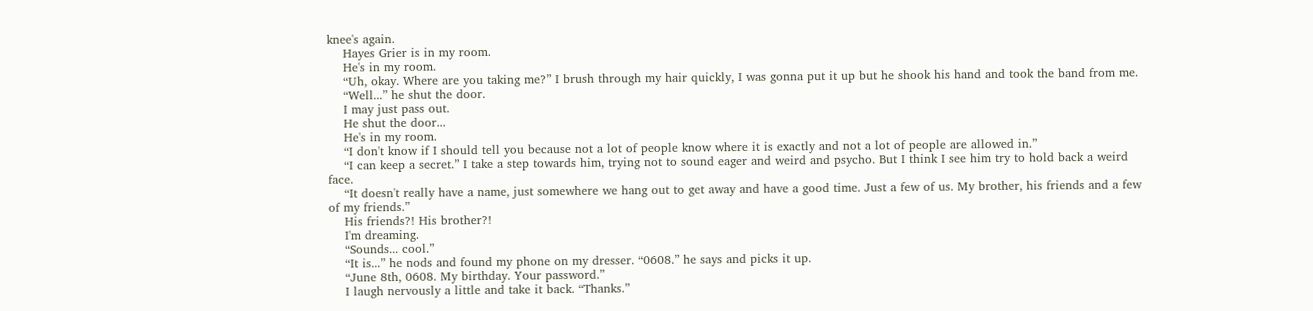knee's again.
    Hayes Grier is in my room.
    He's in my room.
    “Uh, okay. Where are you taking me?” I brush through my hair quickly, I was gonna put it up but he shook his hand and took the band from me.
    “Well...” he shut the door.
    I may just pass out.
    He shut the door...
    He's in my room.
    “I don't know if I should tell you because not a lot of people know where it is exactly and not a lot of people are allowed in.”
    “I can keep a secret.” I take a step towards him, trying not to sound eager and weird and psycho. But I think I see him try to hold back a weird face.
    “It doesn't really have a name, just somewhere we hang out to get away and have a good time. Just a few of us. My brother, his friends and a few of my friends.”
    His friends?! His brother?!
    I'm dreaming.
    “Sounds... cool.”
    “It is...” he nods and found my phone on my dresser. “0608.” he says and picks it up.
    “June 8th, 0608. My birthday. Your password.”
    I laugh nervously a little and take it back. “Thanks.”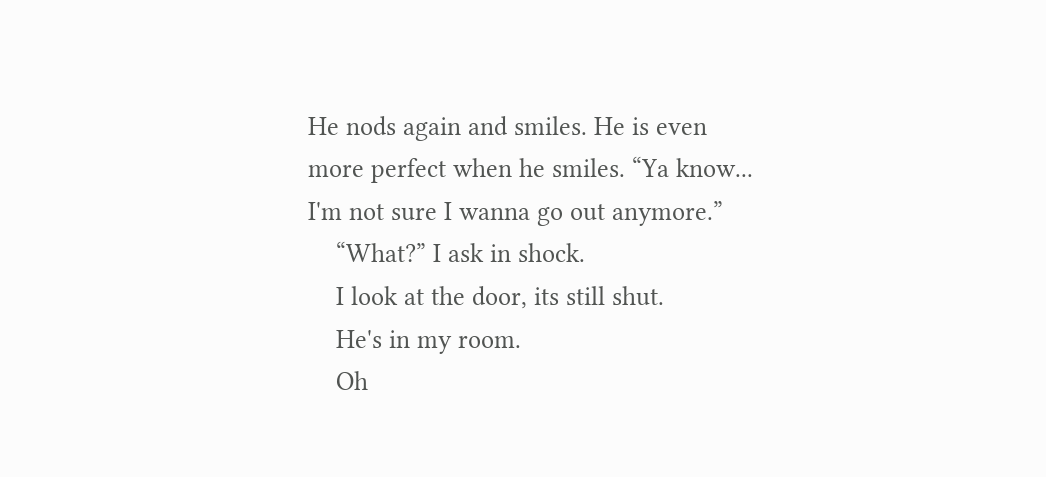He nods again and smiles. He is even more perfect when he smiles. “Ya know... I'm not sure I wanna go out anymore.”
    “What?” I ask in shock.
    I look at the door, its still shut.
    He's in my room.
    Oh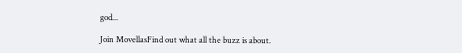god...

Join MovellasFind out what all the buzz is about.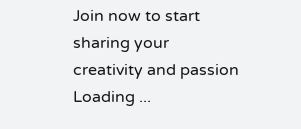Join now to start sharing your creativity and passion
Loading ...